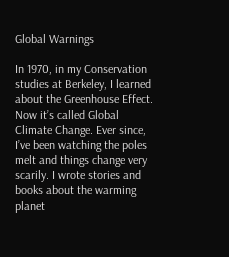Global Warnings

In 1970, in my Conservation studies at Berkeley, I learned about the Greenhouse Effect. Now it’s called Global Climate Change. Ever since, I’ve been watching the poles melt and things change very scarily. I wrote stories and books about the warming planet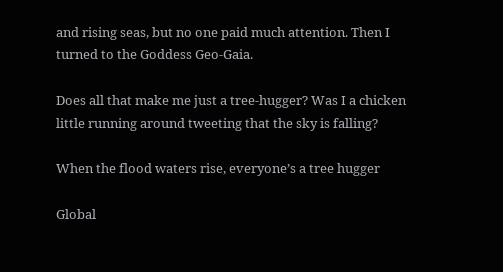and rising seas, but no one paid much attention. Then I turned to the Goddess Geo-Gaia.

Does all that make me just a tree-hugger? Was I a chicken little running around tweeting that the sky is falling?

When the flood waters rise, everyone’s a tree hugger

Global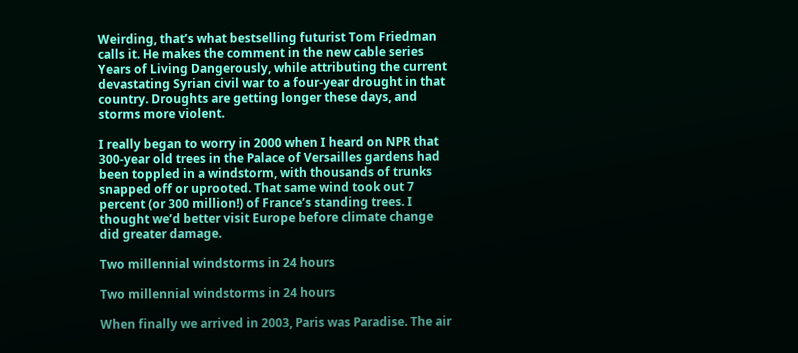Weirding, that’s what bestselling futurist Tom Friedman calls it. He makes the comment in the new cable series Years of Living Dangerously, while attributing the current devastating Syrian civil war to a four-year drought in that country. Droughts are getting longer these days, and storms more violent.

I really began to worry in 2000 when I heard on NPR that 300-year old trees in the Palace of Versailles gardens had been toppled in a windstorm, with thousands of trunks snapped off or uprooted. That same wind took out 7 percent (or 300 million!) of France’s standing trees. I thought we’d better visit Europe before climate change did greater damage.

Two millennial windstorms in 24 hours

Two millennial windstorms in 24 hours

When finally we arrived in 2003, Paris was Paradise. The air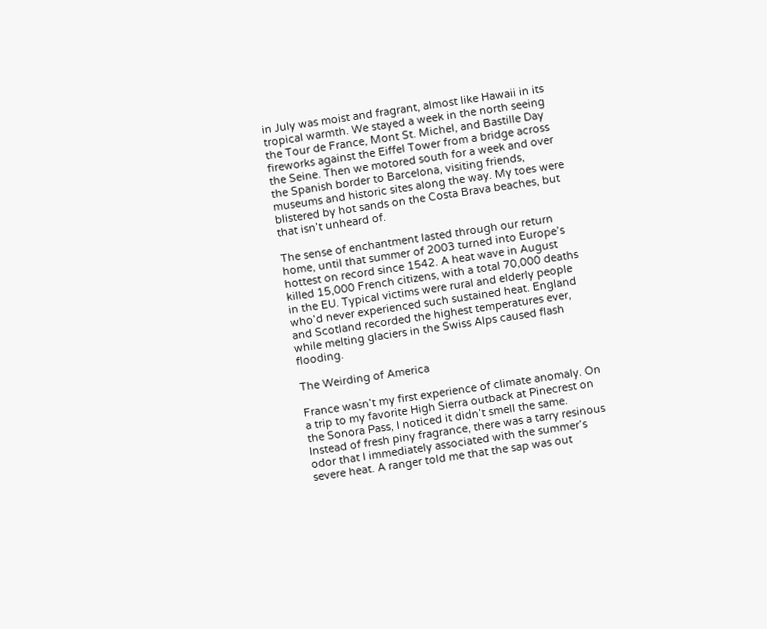in July was moist and fragrant, almost like Hawaii in its tropical warmth. We stayed a week in the north seeing the Tour de France, Mont St. Michel, and Bastille Day fireworks against the Eiffel Tower from a bridge across the Seine. Then we motored south for a week and over the Spanish border to Barcelona, visiting friends, museums and historic sites along the way. My toes were blistered by hot sands on the Costa Brava beaches, but that isn’t unheard of.

The sense of enchantment lasted through our return home, until that summer of 2003 turned into Europe’s hottest on record since 1542. A heat wave in August killed 15,000 French citizens, with a total 70,000 deaths in the EU. Typical victims were rural and elderly people who’d never experienced such sustained heat. England and Scotland recorded the highest temperatures ever, while melting glaciers in the Swiss Alps caused flash flooding.

The Weirding of America

France wasn’t my first experience of climate anomaly. On a trip to my favorite High Sierra outback at Pinecrest on the Sonora Pass, I noticed it didn’t smell the same. Instead of fresh piny fragrance, there was a tarry resinous odor that I immediately associated with the summer’s severe heat. A ranger told me that the sap was out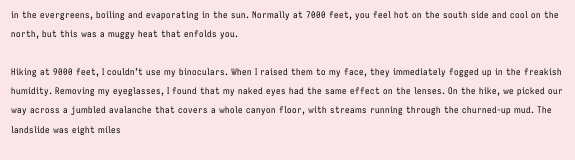in the evergreens, boiling and evaporating in the sun. Normally at 7000 feet, you feel hot on the south side and cool on the north, but this was a muggy heat that enfolds you.

Hiking at 9000 feet, I couldn’t use my binoculars. When I raised them to my face, they immediately fogged up in the freakish humidity. Removing my eyeglasses, I found that my naked eyes had the same effect on the lenses. On the hike, we picked our way across a jumbled avalanche that covers a whole canyon floor, with streams running through the churned-up mud. The landslide was eight miles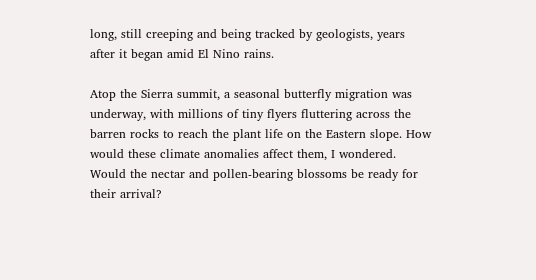long, still creeping and being tracked by geologists, years after it began amid El Nino rains.

Atop the Sierra summit, a seasonal butterfly migration was underway, with millions of tiny flyers fluttering across the barren rocks to reach the plant life on the Eastern slope. How would these climate anomalies affect them, I wondered. Would the nectar and pollen-bearing blossoms be ready for their arrival?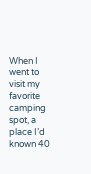When I went to visit my favorite camping spot, a place I’d known 40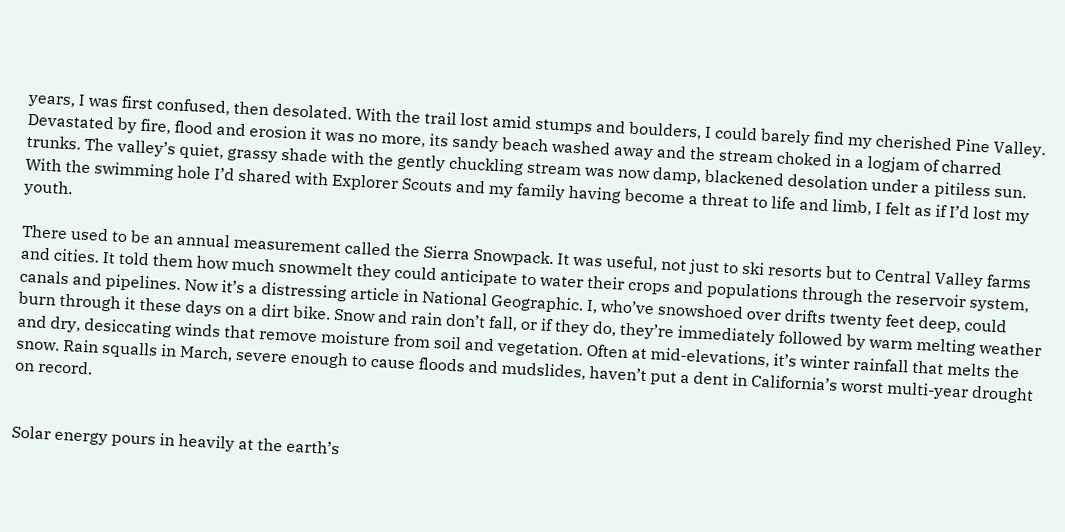years, I was first confused, then desolated. With the trail lost amid stumps and boulders, I could barely find my cherished Pine Valley. Devastated by fire, flood and erosion it was no more, its sandy beach washed away and the stream choked in a logjam of charred trunks. The valley’s quiet, grassy shade with the gently chuckling stream was now damp, blackened desolation under a pitiless sun. With the swimming hole I’d shared with Explorer Scouts and my family having become a threat to life and limb, I felt as if I’d lost my youth.

There used to be an annual measurement called the Sierra Snowpack. It was useful, not just to ski resorts but to Central Valley farms and cities. It told them how much snowmelt they could anticipate to water their crops and populations through the reservoir system, canals and pipelines. Now it’s a distressing article in National Geographic. I, who’ve snowshoed over drifts twenty feet deep, could burn through it these days on a dirt bike. Snow and rain don’t fall, or if they do, they’re immediately followed by warm melting weather and dry, desiccating winds that remove moisture from soil and vegetation. Often at mid-elevations, it’s winter rainfall that melts the snow. Rain squalls in March, severe enough to cause floods and mudslides, haven’t put a dent in California’s worst multi-year drought on record.


Solar energy pours in heavily at the earth’s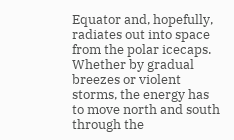Equator and, hopefully, radiates out into space from the polar icecaps. Whether by gradual breezes or violent storms, the energy has to move north and south through the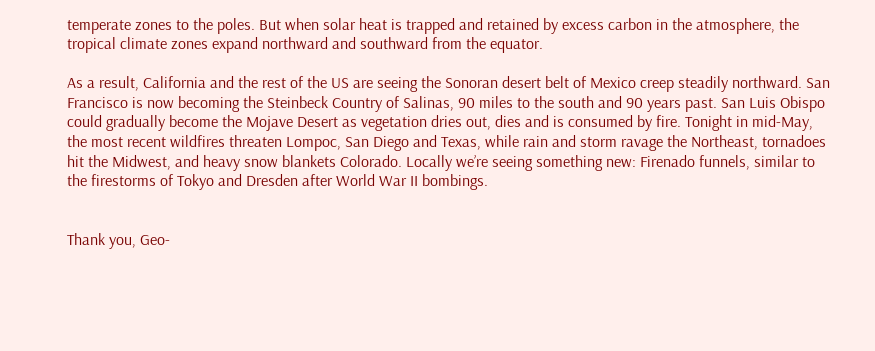temperate zones to the poles. But when solar heat is trapped and retained by excess carbon in the atmosphere, the tropical climate zones expand northward and southward from the equator.

As a result, California and the rest of the US are seeing the Sonoran desert belt of Mexico creep steadily northward. San Francisco is now becoming the Steinbeck Country of Salinas, 90 miles to the south and 90 years past. San Luis Obispo could gradually become the Mojave Desert as vegetation dries out, dies and is consumed by fire. Tonight in mid-May, the most recent wildfires threaten Lompoc, San Diego and Texas, while rain and storm ravage the Northeast, tornadoes hit the Midwest, and heavy snow blankets Colorado. Locally we’re seeing something new: Firenado funnels, similar to the firestorms of Tokyo and Dresden after World War II bombings.


Thank you, Geo-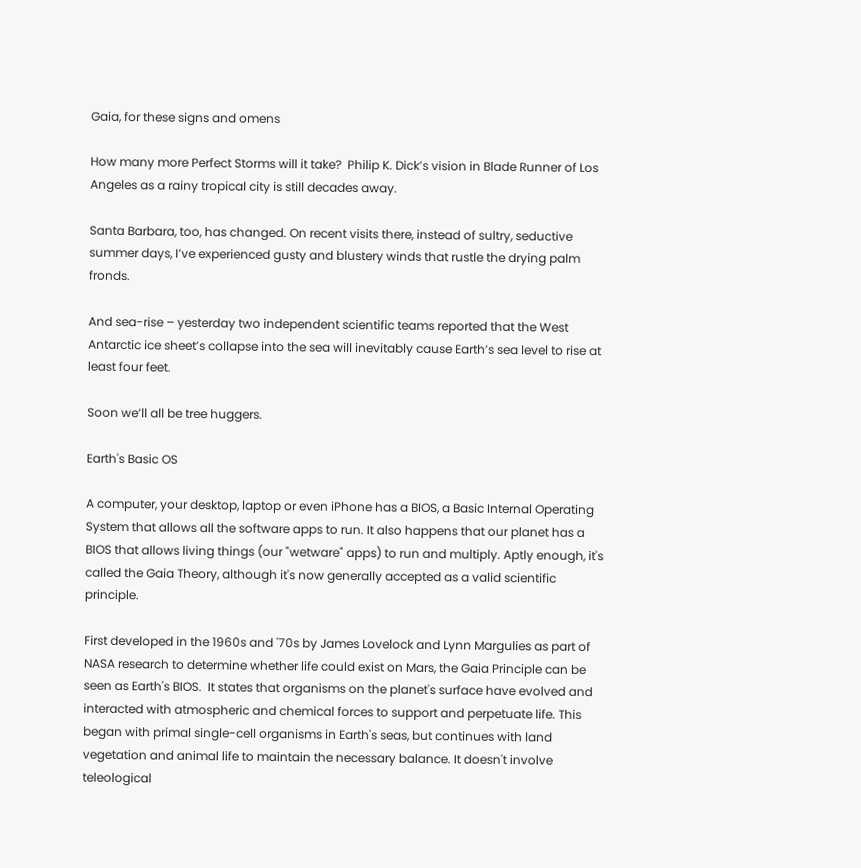Gaia, for these signs and omens

How many more Perfect Storms will it take?  Philip K. Dick’s vision in Blade Runner of Los Angeles as a rainy tropical city is still decades away.

Santa Barbara, too, has changed. On recent visits there, instead of sultry, seductive summer days, I’ve experienced gusty and blustery winds that rustle the drying palm fronds.

And sea-rise – yesterday two independent scientific teams reported that the West Antarctic ice sheet’s collapse into the sea will inevitably cause Earth’s sea level to rise at least four feet.

Soon we’ll all be tree huggers.

Earth's Basic OS

A computer, your desktop, laptop or even iPhone has a BIOS, a Basic Internal Operating System that allows all the software apps to run. It also happens that our planet has a BIOS that allows living things (our "wetware" apps) to run and multiply. Aptly enough, it's called the Gaia Theory, although it's now generally accepted as a valid scientific principle.

First developed in the 1960s and '70s by James Lovelock and Lynn Margulies as part of NASA research to determine whether life could exist on Mars, the Gaia Principle can be seen as Earth's BIOS.  It states that organisms on the planet's surface have evolved and interacted with atmospheric and chemical forces to support and perpetuate life. This began with primal single-cell organisms in Earth's seas, but continues with land vegetation and animal life to maintain the necessary balance. It doesn't involve teleological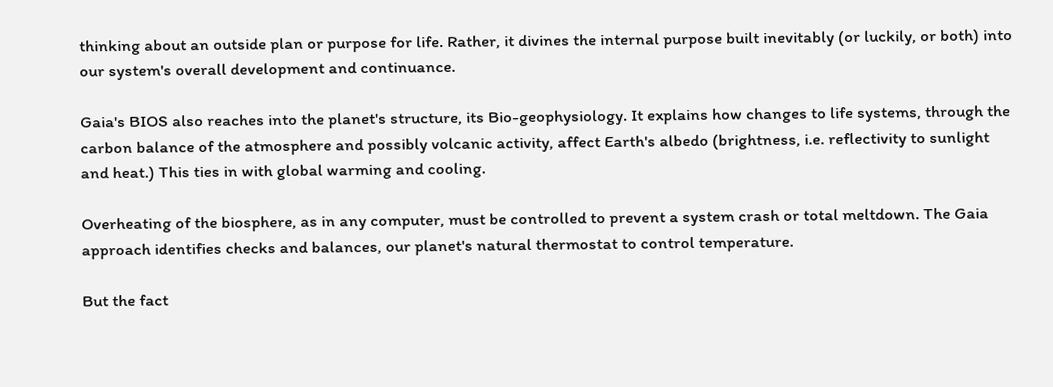thinking about an outside plan or purpose for life. Rather, it divines the internal purpose built inevitably (or luckily, or both) into our system's overall development and continuance.

Gaia's BIOS also reaches into the planet's structure, its Bio-geophysiology. It explains how changes to life systems, through the carbon balance of the atmosphere and possibly volcanic activity, affect Earth's albedo (brightness, i.e. reflectivity to sunlight and heat.) This ties in with global warming and cooling.

Overheating of the biosphere, as in any computer, must be controlled to prevent a system crash or total meltdown. The Gaia approach identifies checks and balances, our planet's natural thermostat to control temperature.

But the fact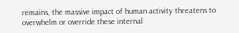remains, the massive impact of human activity threatens to overwhelm or override these internal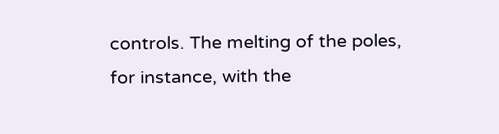controls. The melting of the poles, for instance, with the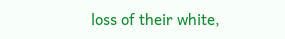loss of their white,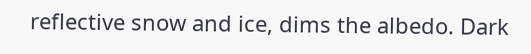reflective snow and ice, dims the albedo. Dark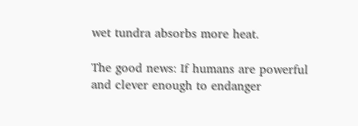wet tundra absorbs more heat.

The good news: If humans are powerful and clever enough to endanger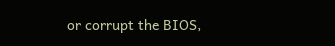or corrupt the BIOS,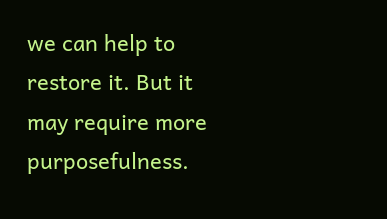we can help to restore it. But it may require more purposefulness.